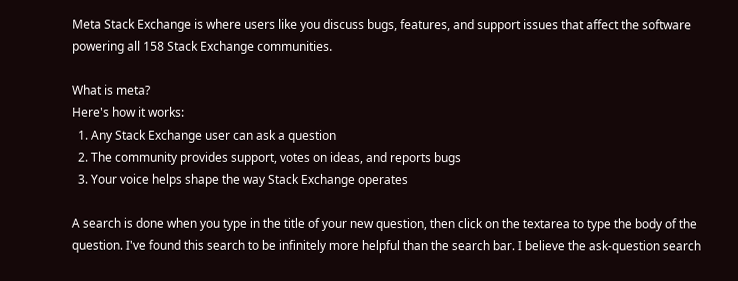Meta Stack Exchange is where users like you discuss bugs, features, and support issues that affect the software powering all 158 Stack Exchange communities.

What is meta?
Here's how it works:
  1. Any Stack Exchange user can ask a question
  2. The community provides support, votes on ideas, and reports bugs
  3. Your voice helps shape the way Stack Exchange operates

A search is done when you type in the title of your new question, then click on the textarea to type the body of the question. I've found this search to be infinitely more helpful than the search bar. I believe the ask-question search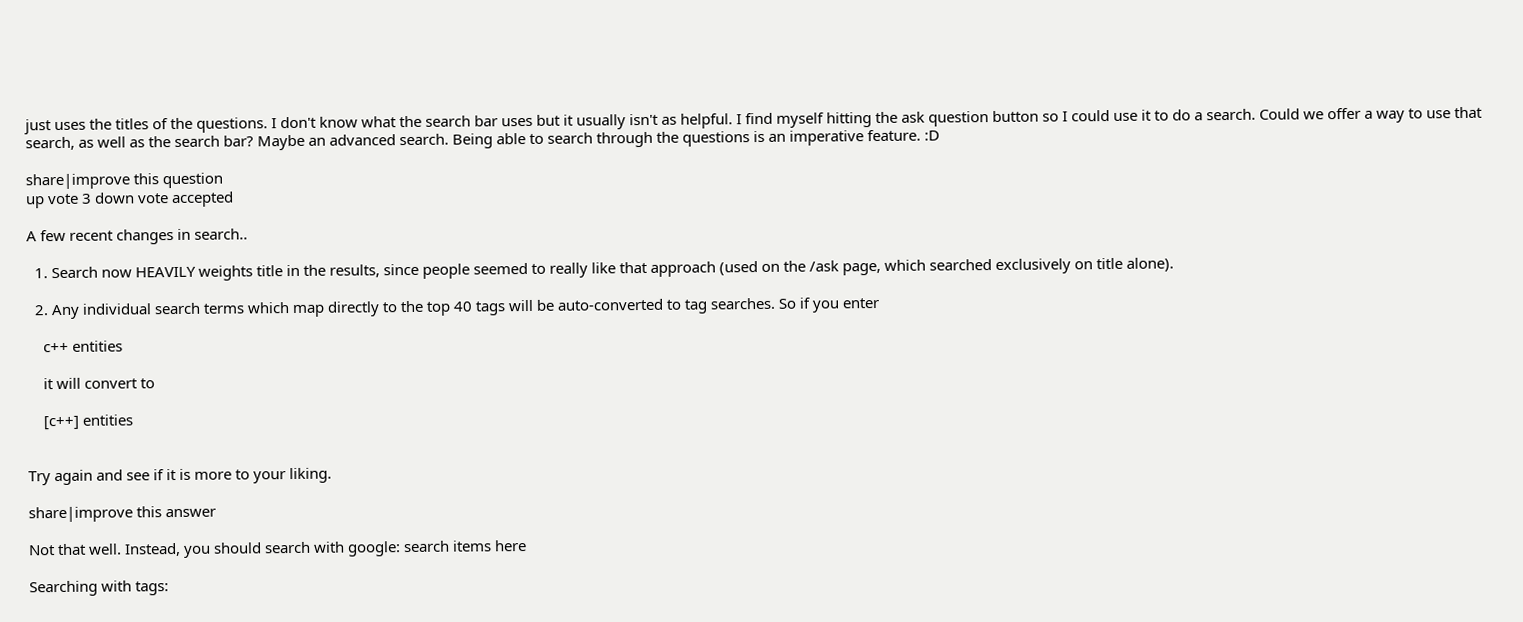just uses the titles of the questions. I don't know what the search bar uses but it usually isn't as helpful. I find myself hitting the ask question button so I could use it to do a search. Could we offer a way to use that search, as well as the search bar? Maybe an advanced search. Being able to search through the questions is an imperative feature. :D

share|improve this question
up vote 3 down vote accepted

A few recent changes in search..

  1. Search now HEAVILY weights title in the results, since people seemed to really like that approach (used on the /ask page, which searched exclusively on title alone).

  2. Any individual search terms which map directly to the top 40 tags will be auto-converted to tag searches. So if you enter

    c++ entities

    it will convert to

    [c++] entities


Try again and see if it is more to your liking.

share|improve this answer

Not that well. Instead, you should search with google: search items here

Searching with tags: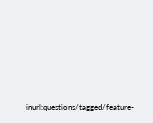inurl:questions/tagged/feature-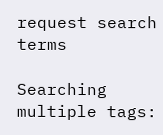request search terms

Searching multiple tags: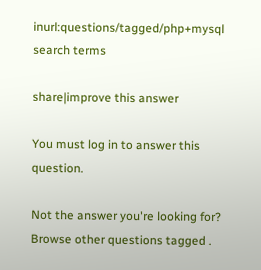inurl:questions/tagged/php+mysql search terms

share|improve this answer

You must log in to answer this question.

Not the answer you're looking for? Browse other questions tagged .